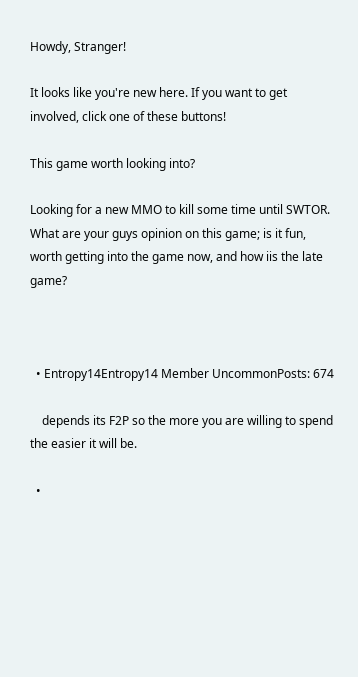Howdy, Stranger!

It looks like you're new here. If you want to get involved, click one of these buttons!

This game worth looking into?

Looking for a new MMO to kill some time until SWTOR. What are your guys opinion on this game; is it fun, worth getting into the game now, and how iis the late game?



  • Entropy14Entropy14 Member UncommonPosts: 674

    depends its F2P so the more you are willing to spend the easier it will be.

  •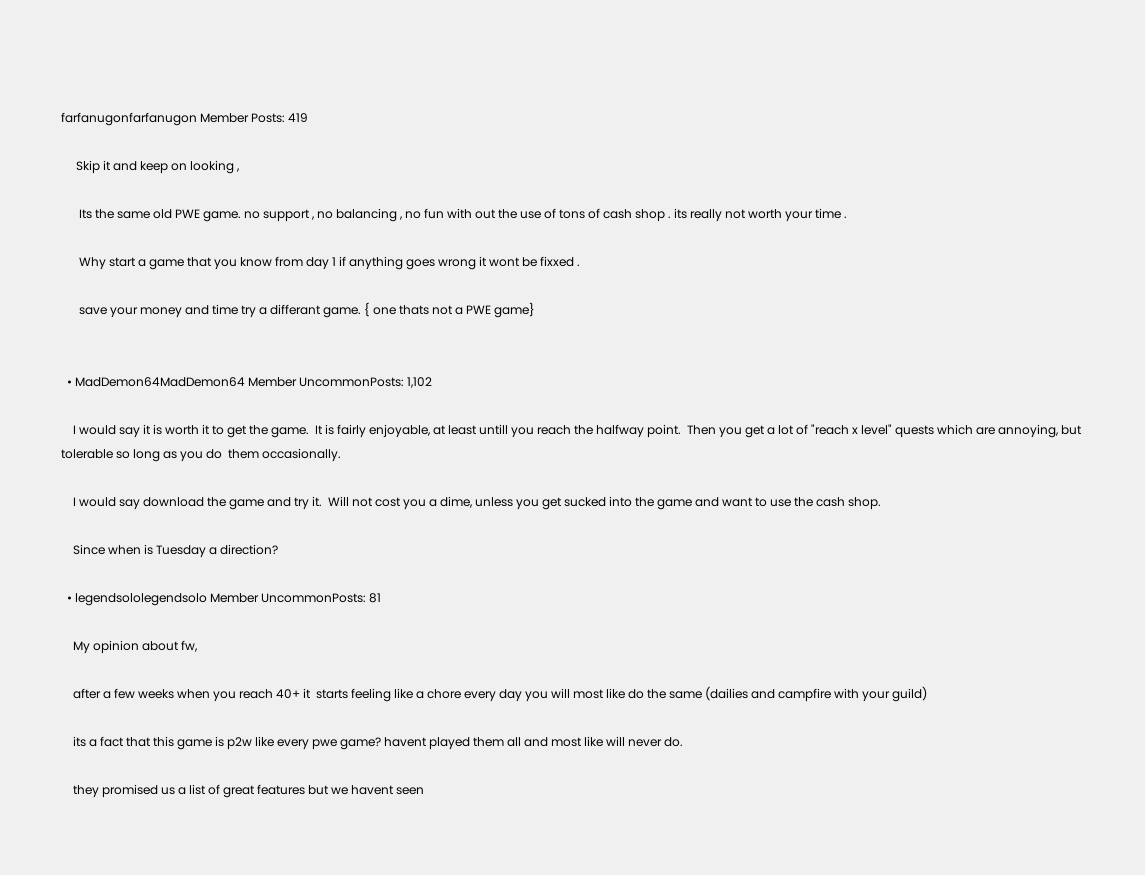farfanugonfarfanugon Member Posts: 419

     Skip it and keep on looking ,

      Its the same old PWE game. no support , no balancing , no fun with out the use of tons of cash shop . its really not worth your time .

      Why start a game that you know from day 1 if anything goes wrong it wont be fixxed .

      save your money and time try a differant game. { one thats not a PWE game}


  • MadDemon64MadDemon64 Member UncommonPosts: 1,102

    I would say it is worth it to get the game.  It is fairly enjoyable, at least untill you reach the halfway point.  Then you get a lot of "reach x level" quests which are annoying, but tolerable so long as you do  them occasionally.

    I would say download the game and try it.  Will not cost you a dime, unless you get sucked into the game and want to use the cash shop.

    Since when is Tuesday a direction?

  • legendsololegendsolo Member UncommonPosts: 81

    My opinion about fw,

    after a few weeks when you reach 40+ it  starts feeling like a chore every day you will most like do the same (dailies and campfire with your guild)

    its a fact that this game is p2w like every pwe game? havent played them all and most like will never do.

    they promised us a list of great features but we havent seen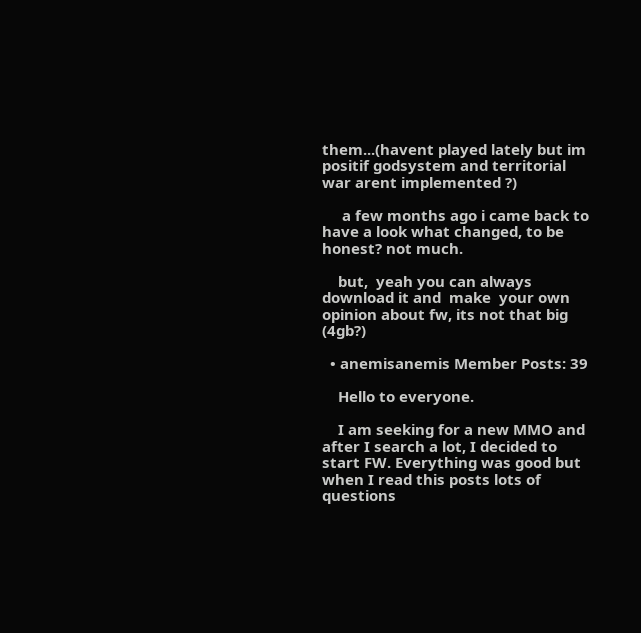them...(havent played lately but im positif godsystem and territorial war arent implemented ?)

     a few months ago i came back to have a look what changed, to be honest? not much.

    but,  yeah you can always download it and  make  your own opinion about fw, its not that big (4gb?)

  • anemisanemis Member Posts: 39

    Hello to everyone.

    I am seeking for a new MMO and after I search a lot, I decided to start FW. Everything was good but when I read this posts lots of questions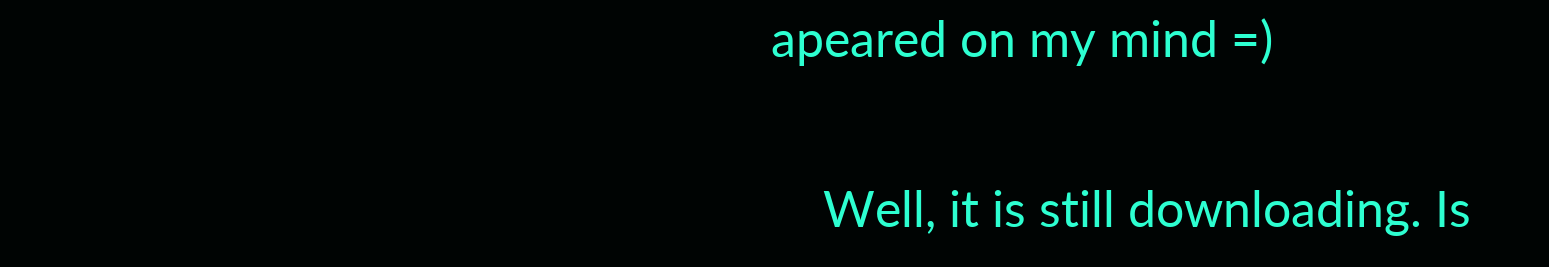apeared on my mind =)

    Well, it is still downloading. Is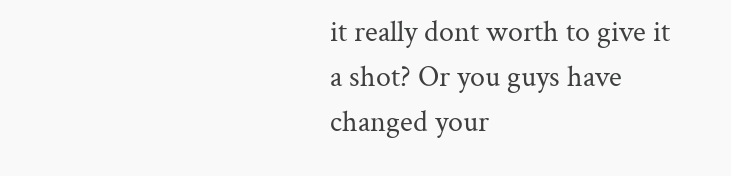it really dont worth to give it a shot? Or you guys have changed your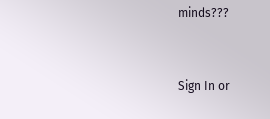minds???


Sign In or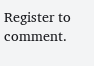Register to comment.